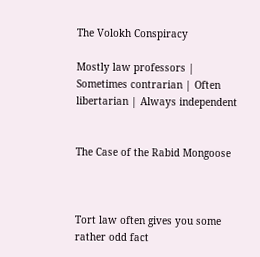The Volokh Conspiracy

Mostly law professors | Sometimes contrarian | Often libertarian | Always independent


The Case of the Rabid Mongoose



Tort law often gives you some rather odd fact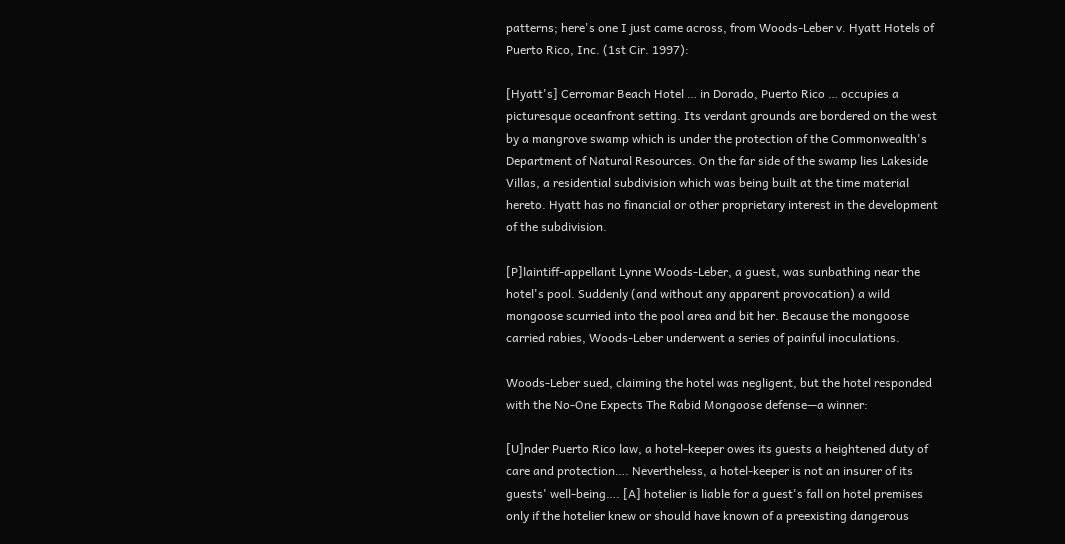patterns; here's one I just came across, from Woods-Leber v. Hyatt Hotels of Puerto Rico, Inc. (1st Cir. 1997):

[Hyatt's] Cerromar Beach Hotel … in Dorado, Puerto Rico … occupies a picturesque oceanfront setting. Its verdant grounds are bordered on the west by a mangrove swamp which is under the protection of the Commonwealth's Department of Natural Resources. On the far side of the swamp lies Lakeside Villas, a residential subdivision which was being built at the time material hereto. Hyatt has no financial or other proprietary interest in the development of the subdivision.

[P]laintiff-appellant Lynne Woods-Leber, a guest, was sunbathing near the hotel's pool. Suddenly (and without any apparent provocation) a wild mongoose scurried into the pool area and bit her. Because the mongoose carried rabies, Woods-Leber underwent a series of painful inoculations.

Woods-Leber sued, claiming the hotel was negligent, but the hotel responded with the No-One Expects The Rabid Mongoose defense—a winner:

[U]nder Puerto Rico law, a hotel-keeper owes its guests a heightened duty of care and protection…. Nevertheless, a hotel-keeper is not an insurer of its guests' well-being…. [A] hotelier is liable for a guest's fall on hotel premises only if the hotelier knew or should have known of a preexisting dangerous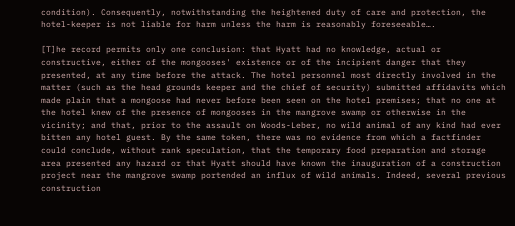condition). Consequently, notwithstanding the heightened duty of care and protection, the hotel-keeper is not liable for harm unless the harm is reasonably foreseeable….

[T]he record permits only one conclusion: that Hyatt had no knowledge, actual or constructive, either of the mongooses' existence or of the incipient danger that they presented, at any time before the attack. The hotel personnel most directly involved in the matter (such as the head grounds keeper and the chief of security) submitted affidavits which made plain that a mongoose had never before been seen on the hotel premises; that no one at the hotel knew of the presence of mongooses in the mangrove swamp or otherwise in the vicinity; and that, prior to the assault on Woods-Leber, no wild animal of any kind had ever bitten any hotel guest. By the same token, there was no evidence from which a factfinder could conclude, without rank speculation, that the temporary food preparation and storage area presented any hazard or that Hyatt should have known the inauguration of a construction project near the mangrove swamp portended an influx of wild animals. Indeed, several previous construction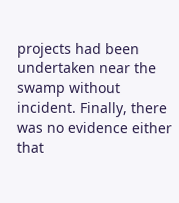projects had been undertaken near the swamp without incident. Finally, there was no evidence either that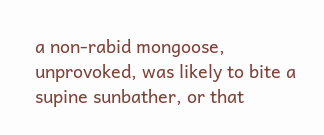a non-rabid mongoose, unprovoked, was likely to bite a supine sunbather, or that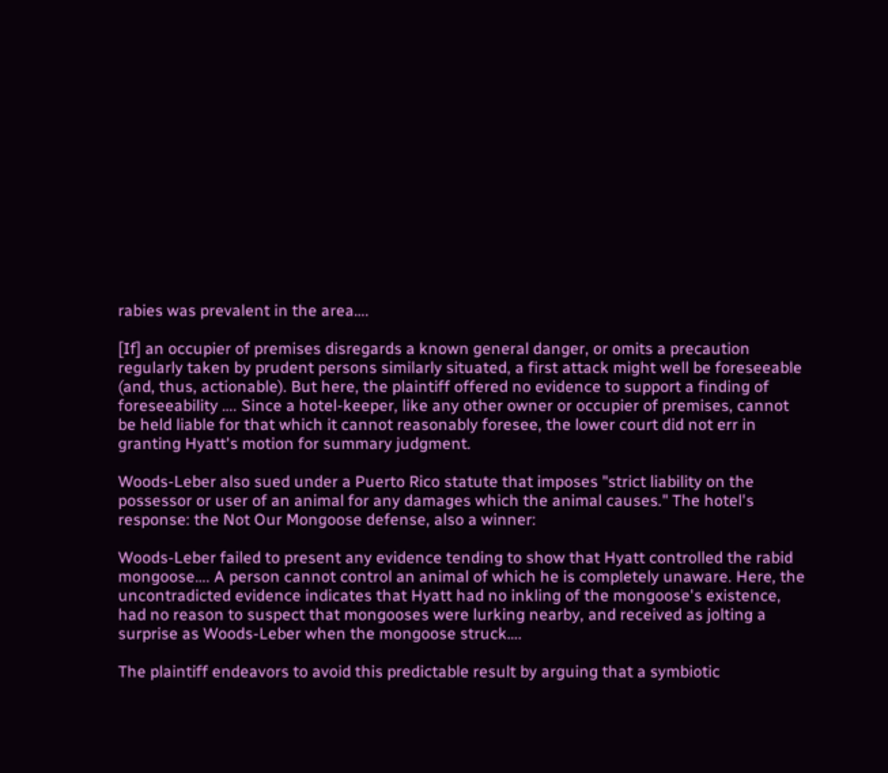rabies was prevalent in the area….

[If] an occupier of premises disregards a known general danger, or omits a precaution regularly taken by prudent persons similarly situated, a first attack might well be foreseeable (and, thus, actionable). But here, the plaintiff offered no evidence to support a finding of foreseeability …. Since a hotel-keeper, like any other owner or occupier of premises, cannot be held liable for that which it cannot reasonably foresee, the lower court did not err in granting Hyatt's motion for summary judgment.

Woods-Leber also sued under a Puerto Rico statute that imposes "strict liability on the possessor or user of an animal for any damages which the animal causes." The hotel's response: the Not Our Mongoose defense, also a winner:

Woods-Leber failed to present any evidence tending to show that Hyatt controlled the rabid mongoose…. A person cannot control an animal of which he is completely unaware. Here, the uncontradicted evidence indicates that Hyatt had no inkling of the mongoose's existence, had no reason to suspect that mongooses were lurking nearby, and received as jolting a surprise as Woods-Leber when the mongoose struck….

The plaintiff endeavors to avoid this predictable result by arguing that a symbiotic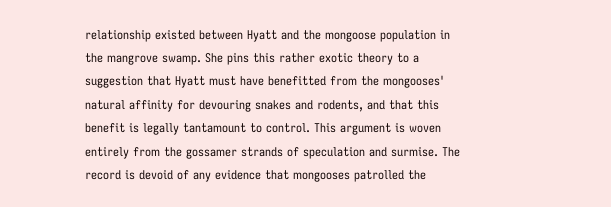relationship existed between Hyatt and the mongoose population in the mangrove swamp. She pins this rather exotic theory to a suggestion that Hyatt must have benefitted from the mongooses' natural affinity for devouring snakes and rodents, and that this benefit is legally tantamount to control. This argument is woven entirely from the gossamer strands of speculation and surmise. The record is devoid of any evidence that mongooses patrolled the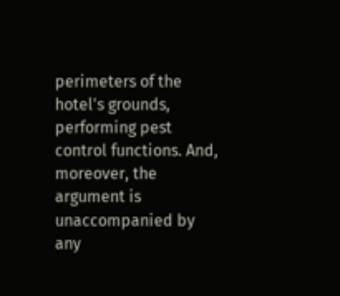perimeters of the hotel's grounds, performing pest control functions. And, moreover, the argument is unaccompanied by any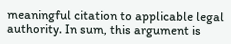meaningful citation to applicable legal authority. In sum, this argument is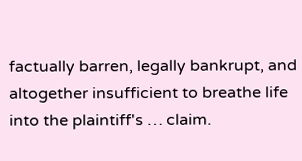factually barren, legally bankrupt, and altogether insufficient to breathe life into the plaintiff's … claim.